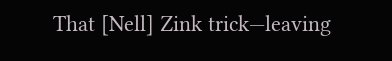That [Nell] Zink trick—leaving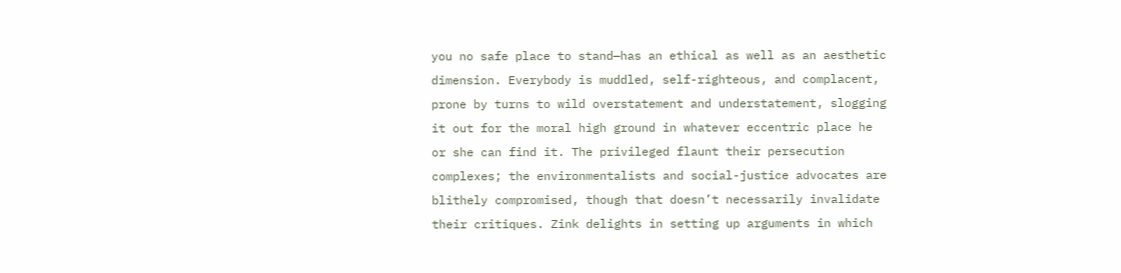you no safe place to stand—has an ethical as well as an aesthetic dimension. Everybody is muddled, self-righteous, and complacent, prone by turns to wild overstatement and understatement, slogging it out for the moral high ground in whatever eccentric place he or she can find it. The privileged flaunt their persecution complexes; the environmentalists and social-justice advocates are blithely compromised, though that doesn’t necessarily invalidate their critiques. Zink delights in setting up arguments in which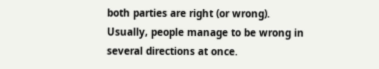both parties are right (or wrong). Usually, people manage to be wrong in several directions at once.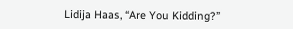Lidija Haas, “Are You Kidding?”